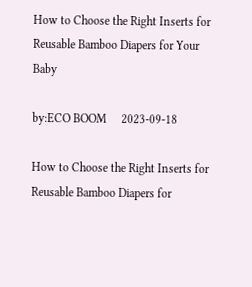How to Choose the Right Inserts for Reusable Bamboo Diapers for Your Baby

by:ECO BOOM     2023-09-18

How to Choose the Right Inserts for Reusable Bamboo Diapers for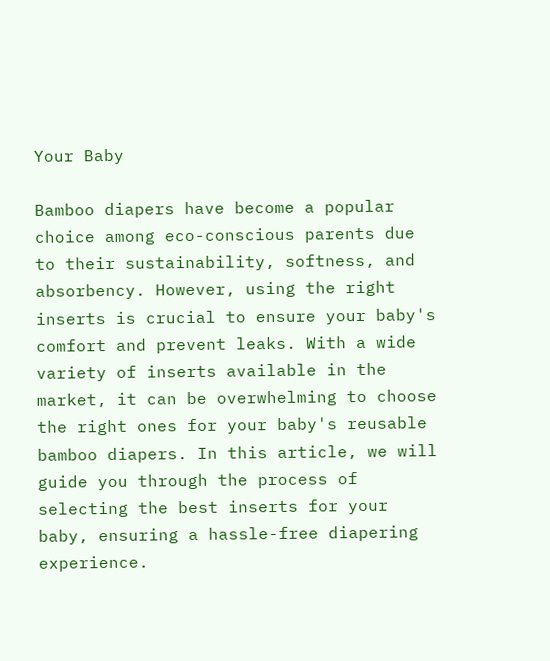Your Baby

Bamboo diapers have become a popular choice among eco-conscious parents due to their sustainability, softness, and absorbency. However, using the right inserts is crucial to ensure your baby's comfort and prevent leaks. With a wide variety of inserts available in the market, it can be overwhelming to choose the right ones for your baby's reusable bamboo diapers. In this article, we will guide you through the process of selecting the best inserts for your baby, ensuring a hassle-free diapering experience.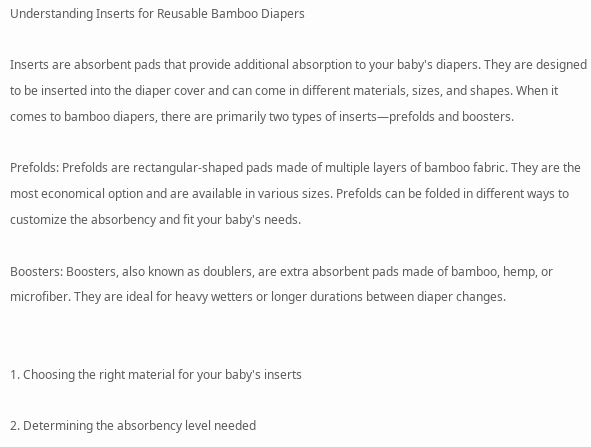Understanding Inserts for Reusable Bamboo Diapers

Inserts are absorbent pads that provide additional absorption to your baby's diapers. They are designed to be inserted into the diaper cover and can come in different materials, sizes, and shapes. When it comes to bamboo diapers, there are primarily two types of inserts—prefolds and boosters.

Prefolds: Prefolds are rectangular-shaped pads made of multiple layers of bamboo fabric. They are the most economical option and are available in various sizes. Prefolds can be folded in different ways to customize the absorbency and fit your baby's needs.

Boosters: Boosters, also known as doublers, are extra absorbent pads made of bamboo, hemp, or microfiber. They are ideal for heavy wetters or longer durations between diaper changes.


1. Choosing the right material for your baby's inserts

2. Determining the absorbency level needed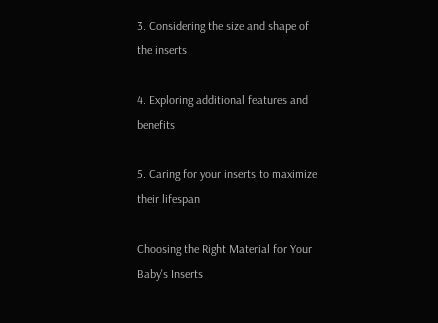3. Considering the size and shape of the inserts

4. Exploring additional features and benefits

5. Caring for your inserts to maximize their lifespan

Choosing the Right Material for Your Baby's Inserts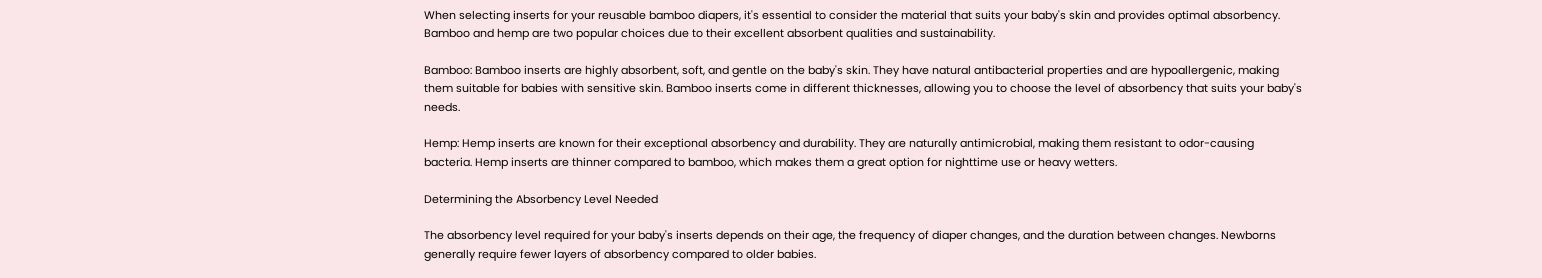When selecting inserts for your reusable bamboo diapers, it's essential to consider the material that suits your baby's skin and provides optimal absorbency. Bamboo and hemp are two popular choices due to their excellent absorbent qualities and sustainability.

Bamboo: Bamboo inserts are highly absorbent, soft, and gentle on the baby's skin. They have natural antibacterial properties and are hypoallergenic, making them suitable for babies with sensitive skin. Bamboo inserts come in different thicknesses, allowing you to choose the level of absorbency that suits your baby's needs.

Hemp: Hemp inserts are known for their exceptional absorbency and durability. They are naturally antimicrobial, making them resistant to odor-causing bacteria. Hemp inserts are thinner compared to bamboo, which makes them a great option for nighttime use or heavy wetters.

Determining the Absorbency Level Needed

The absorbency level required for your baby's inserts depends on their age, the frequency of diaper changes, and the duration between changes. Newborns generally require fewer layers of absorbency compared to older babies.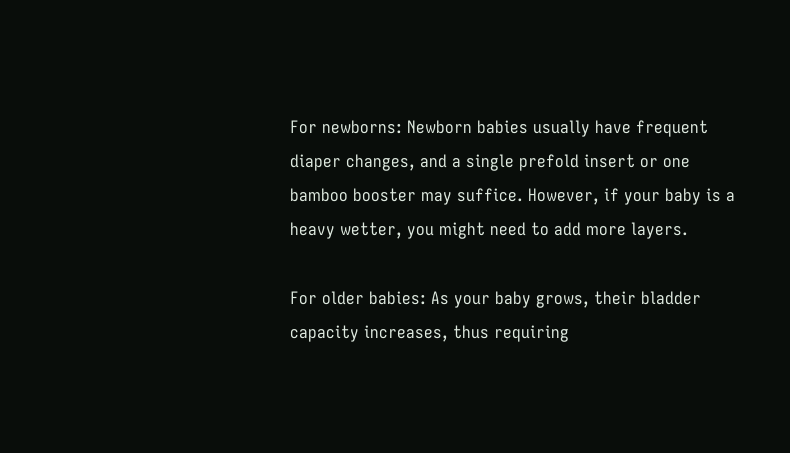For newborns: Newborn babies usually have frequent diaper changes, and a single prefold insert or one bamboo booster may suffice. However, if your baby is a heavy wetter, you might need to add more layers.

For older babies: As your baby grows, their bladder capacity increases, thus requiring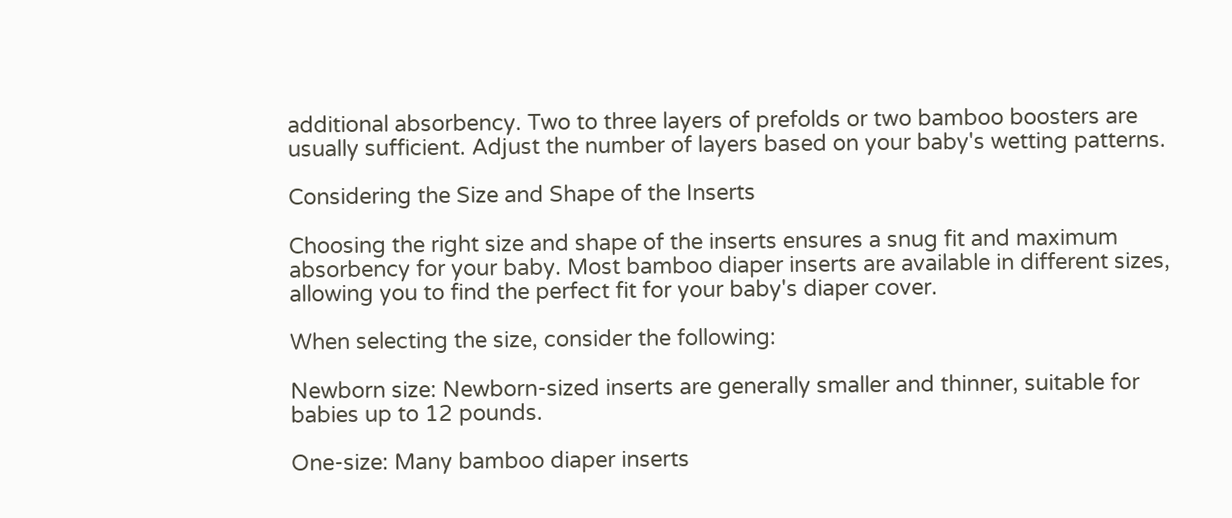additional absorbency. Two to three layers of prefolds or two bamboo boosters are usually sufficient. Adjust the number of layers based on your baby's wetting patterns.

Considering the Size and Shape of the Inserts

Choosing the right size and shape of the inserts ensures a snug fit and maximum absorbency for your baby. Most bamboo diaper inserts are available in different sizes, allowing you to find the perfect fit for your baby's diaper cover.

When selecting the size, consider the following:

Newborn size: Newborn-sized inserts are generally smaller and thinner, suitable for babies up to 12 pounds.

One-size: Many bamboo diaper inserts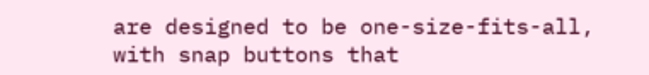are designed to be one-size-fits-all, with snap buttons that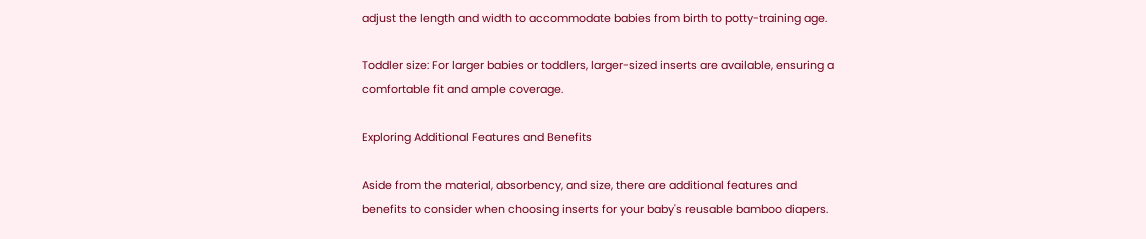adjust the length and width to accommodate babies from birth to potty-training age.

Toddler size: For larger babies or toddlers, larger-sized inserts are available, ensuring a comfortable fit and ample coverage.

Exploring Additional Features and Benefits

Aside from the material, absorbency, and size, there are additional features and benefits to consider when choosing inserts for your baby's reusable bamboo diapers.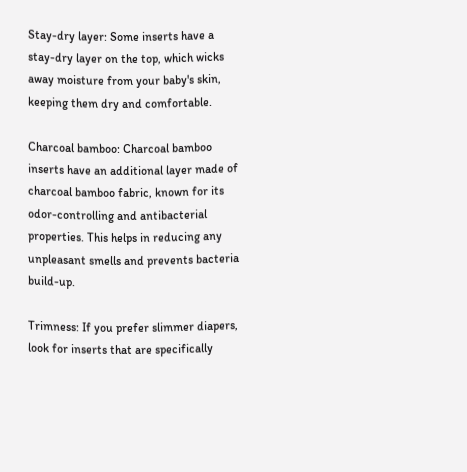Stay-dry layer: Some inserts have a stay-dry layer on the top, which wicks away moisture from your baby's skin, keeping them dry and comfortable.

Charcoal bamboo: Charcoal bamboo inserts have an additional layer made of charcoal bamboo fabric, known for its odor-controlling and antibacterial properties. This helps in reducing any unpleasant smells and prevents bacteria build-up.

Trimness: If you prefer slimmer diapers, look for inserts that are specifically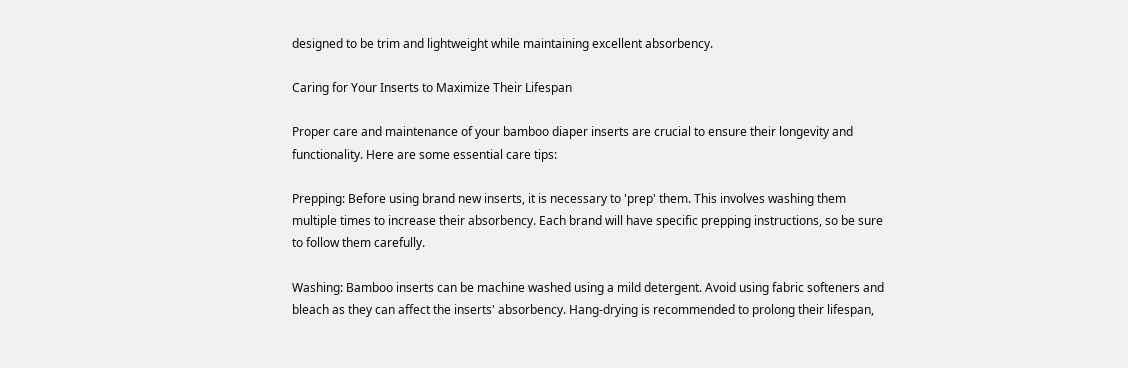designed to be trim and lightweight while maintaining excellent absorbency.

Caring for Your Inserts to Maximize Their Lifespan

Proper care and maintenance of your bamboo diaper inserts are crucial to ensure their longevity and functionality. Here are some essential care tips:

Prepping: Before using brand new inserts, it is necessary to 'prep' them. This involves washing them multiple times to increase their absorbency. Each brand will have specific prepping instructions, so be sure to follow them carefully.

Washing: Bamboo inserts can be machine washed using a mild detergent. Avoid using fabric softeners and bleach as they can affect the inserts' absorbency. Hang-drying is recommended to prolong their lifespan,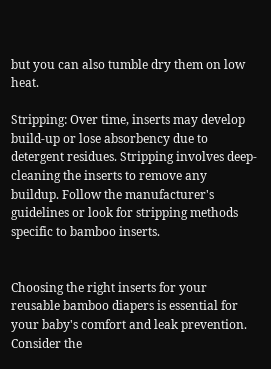but you can also tumble dry them on low heat.

Stripping: Over time, inserts may develop build-up or lose absorbency due to detergent residues. Stripping involves deep-cleaning the inserts to remove any buildup. Follow the manufacturer's guidelines or look for stripping methods specific to bamboo inserts.


Choosing the right inserts for your reusable bamboo diapers is essential for your baby's comfort and leak prevention. Consider the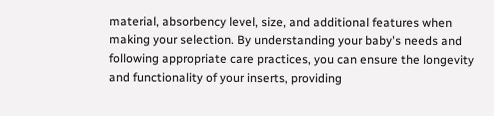material, absorbency level, size, and additional features when making your selection. By understanding your baby's needs and following appropriate care practices, you can ensure the longevity and functionality of your inserts, providing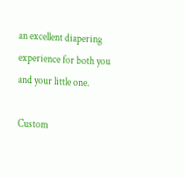an excellent diapering experience for both you and your little one.

Custom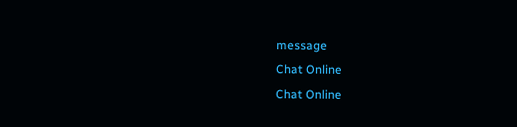message
Chat Online
Chat Online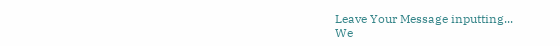Leave Your Message inputting...
We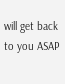will get back to you ASAP